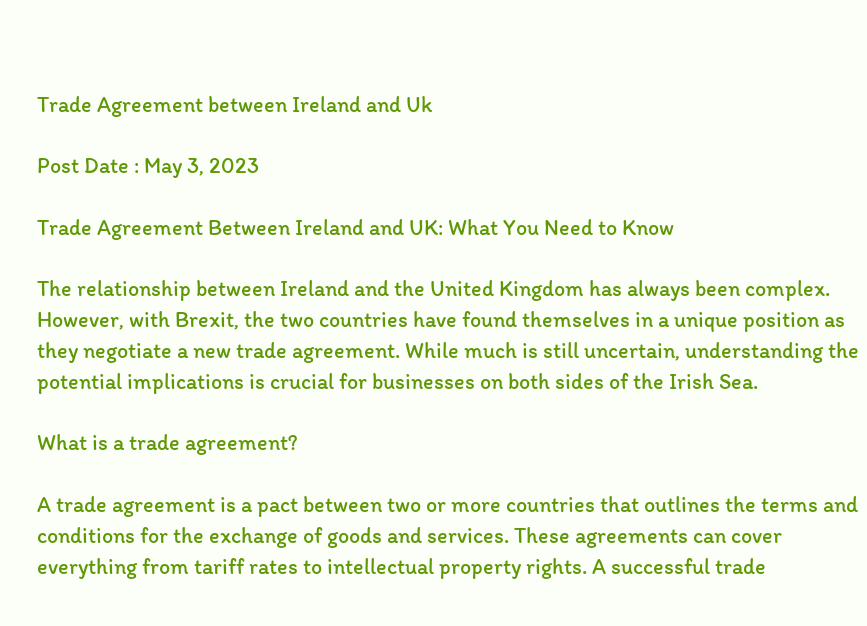Trade Agreement between Ireland and Uk

Post Date : May 3, 2023

Trade Agreement Between Ireland and UK: What You Need to Know

The relationship between Ireland and the United Kingdom has always been complex. However, with Brexit, the two countries have found themselves in a unique position as they negotiate a new trade agreement. While much is still uncertain, understanding the potential implications is crucial for businesses on both sides of the Irish Sea.

What is a trade agreement?

A trade agreement is a pact between two or more countries that outlines the terms and conditions for the exchange of goods and services. These agreements can cover everything from tariff rates to intellectual property rights. A successful trade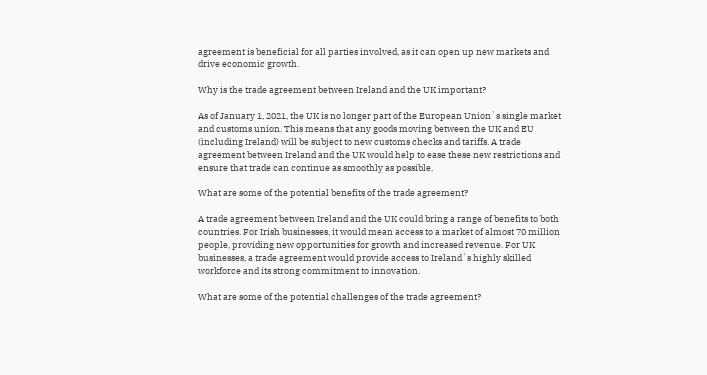agreement is beneficial for all parties involved, as it can open up new markets and drive economic growth.

Why is the trade agreement between Ireland and the UK important?

As of January 1, 2021, the UK is no longer part of the European Union`s single market and customs union. This means that any goods moving between the UK and EU (including Ireland) will be subject to new customs checks and tariffs. A trade agreement between Ireland and the UK would help to ease these new restrictions and ensure that trade can continue as smoothly as possible.

What are some of the potential benefits of the trade agreement?

A trade agreement between Ireland and the UK could bring a range of benefits to both countries. For Irish businesses, it would mean access to a market of almost 70 million people, providing new opportunities for growth and increased revenue. For UK businesses, a trade agreement would provide access to Ireland`s highly skilled workforce and its strong commitment to innovation.

What are some of the potential challenges of the trade agreement?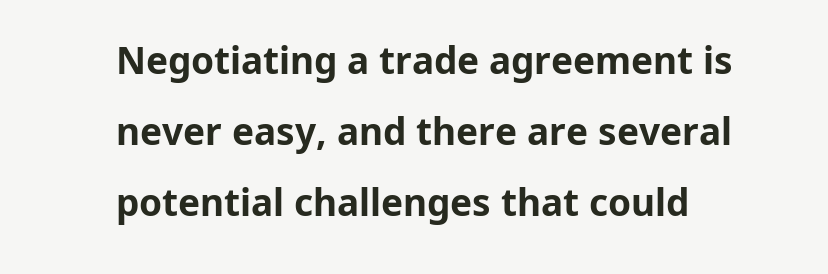Negotiating a trade agreement is never easy, and there are several potential challenges that could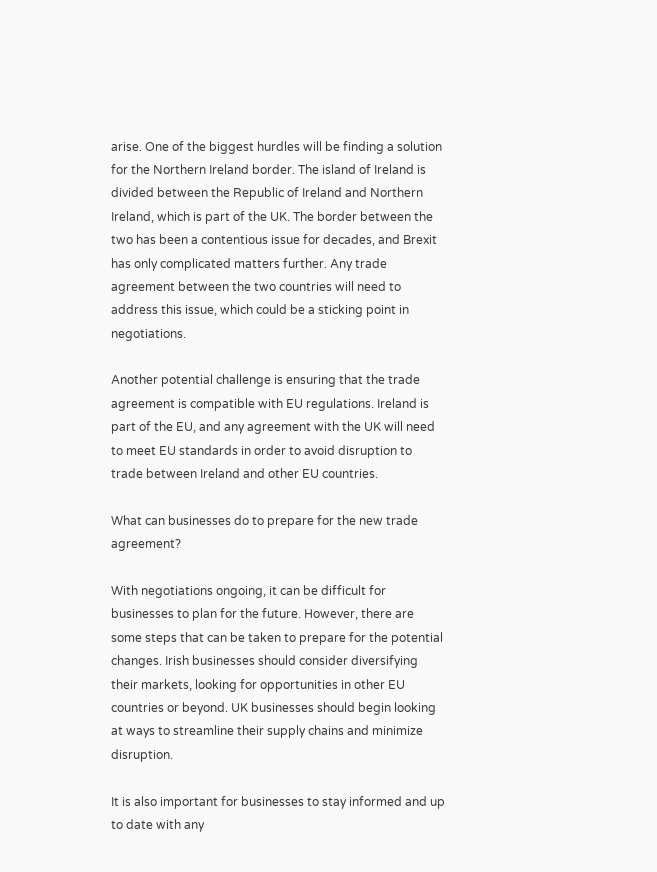arise. One of the biggest hurdles will be finding a solution for the Northern Ireland border. The island of Ireland is divided between the Republic of Ireland and Northern Ireland, which is part of the UK. The border between the two has been a contentious issue for decades, and Brexit has only complicated matters further. Any trade agreement between the two countries will need to address this issue, which could be a sticking point in negotiations.

Another potential challenge is ensuring that the trade agreement is compatible with EU regulations. Ireland is part of the EU, and any agreement with the UK will need to meet EU standards in order to avoid disruption to trade between Ireland and other EU countries.

What can businesses do to prepare for the new trade agreement?

With negotiations ongoing, it can be difficult for businesses to plan for the future. However, there are some steps that can be taken to prepare for the potential changes. Irish businesses should consider diversifying their markets, looking for opportunities in other EU countries or beyond. UK businesses should begin looking at ways to streamline their supply chains and minimize disruption.

It is also important for businesses to stay informed and up to date with any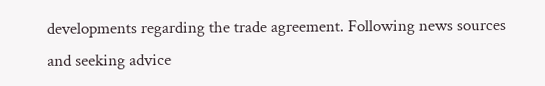developments regarding the trade agreement. Following news sources and seeking advice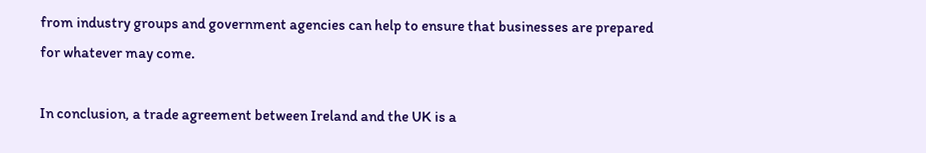from industry groups and government agencies can help to ensure that businesses are prepared for whatever may come.

In conclusion, a trade agreement between Ireland and the UK is a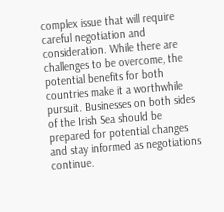complex issue that will require careful negotiation and consideration. While there are challenges to be overcome, the potential benefits for both countries make it a worthwhile pursuit. Businesses on both sides of the Irish Sea should be prepared for potential changes and stay informed as negotiations continue.